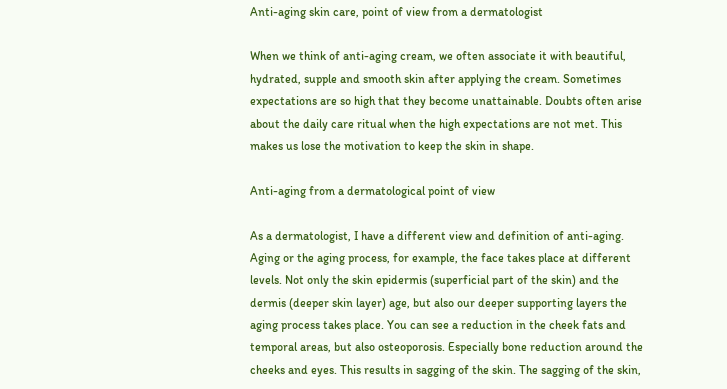Anti-aging skin care, point of view from a dermatologist

When we think of anti-aging cream, we often associate it with beautiful, hydrated, supple and smooth skin after applying the cream. Sometimes expectations are so high that they become unattainable. Doubts often arise about the daily care ritual when the high expectations are not met. This makes us lose the motivation to keep the skin in shape.

Anti-aging from a dermatological point of view

As a dermatologist, I have a different view and definition of anti-aging. Aging or the aging process, for example, the face takes place at different levels. Not only the skin epidermis (superficial part of the skin) and the dermis (deeper skin layer) age, but also our deeper supporting layers the aging process takes place. You can see a reduction in the cheek fats and temporal areas, but also osteoporosis. Especially bone reduction around the cheeks and eyes. This results in sagging of the skin. The sagging of the skin,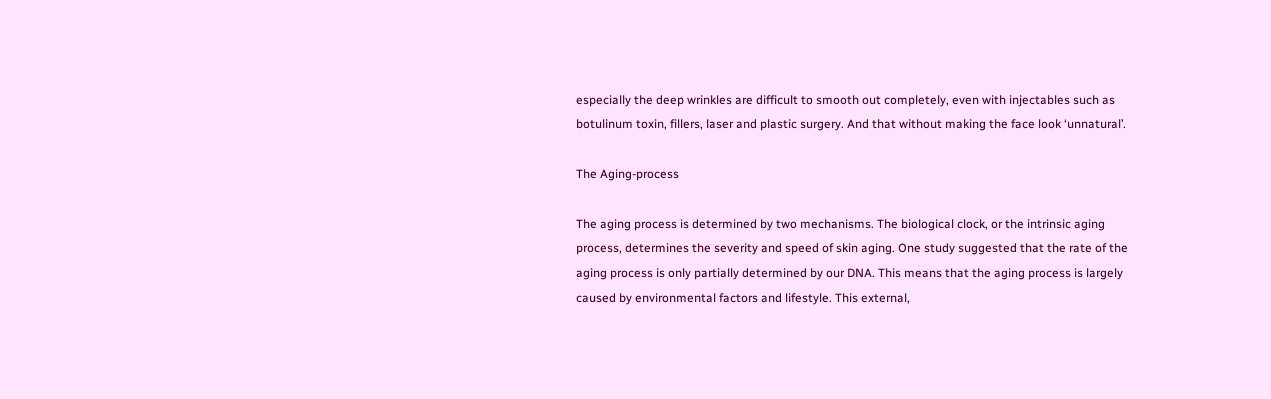especially the deep wrinkles are difficult to smooth out completely, even with injectables such as botulinum toxin, fillers, laser and plastic surgery. And that without making the face look ‘unnatural’.

The Aging-process

The aging process is determined by two mechanisms. The biological clock, or the intrinsic aging process, determines the severity and speed of skin aging. One study suggested that the rate of the aging process is only partially determined by our DNA. This means that the aging process is largely caused by environmental factors and lifestyle. This external,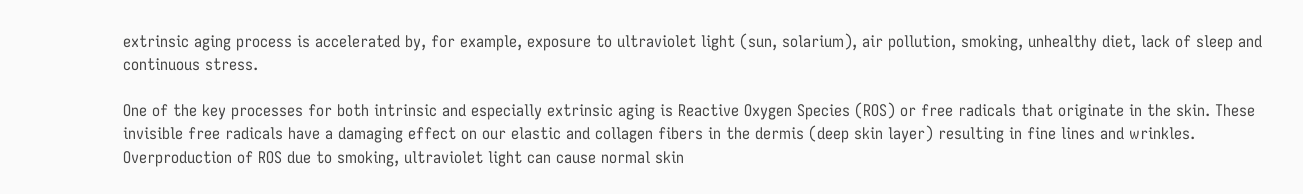extrinsic aging process is accelerated by, for example, exposure to ultraviolet light (sun, solarium), air pollution, smoking, unhealthy diet, lack of sleep and continuous stress.

One of the key processes for both intrinsic and especially extrinsic aging is Reactive Oxygen Species (ROS) or free radicals that originate in the skin. These invisible free radicals have a damaging effect on our elastic and collagen fibers in the dermis (deep skin layer) resulting in fine lines and wrinkles. Overproduction of ROS due to smoking, ultraviolet light can cause normal skin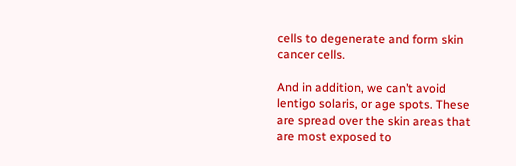cells to degenerate and form skin cancer cells.

And in addition, we can’t avoid lentigo solaris, or age spots. These are spread over the skin areas that are most exposed to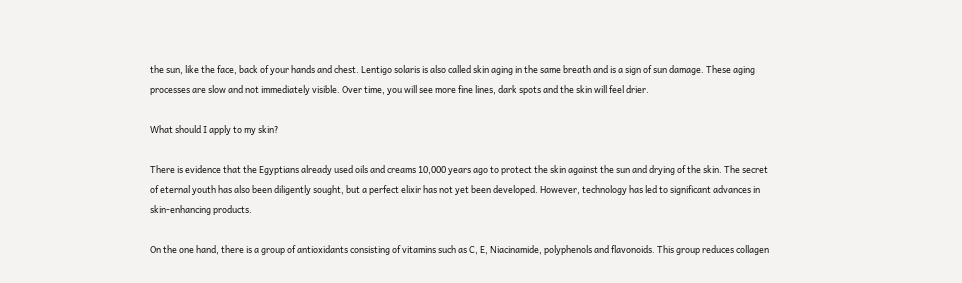the sun, like the face, back of your hands and chest. Lentigo solaris is also called skin aging in the same breath and is a sign of sun damage. These aging processes are slow and not immediately visible. Over time, you will see more fine lines, dark spots and the skin will feel drier.

What should I apply to my skin?

There is evidence that the Egyptians already used oils and creams 10,000 years ago to protect the skin against the sun and drying of the skin. The secret of eternal youth has also been diligently sought, but a perfect elixir has not yet been developed. However, technology has led to significant advances in skin-enhancing products.

On the one hand, there is a group of antioxidants consisting of vitamins such as C, E, Niacinamide, polyphenols and flavonoids. This group reduces collagen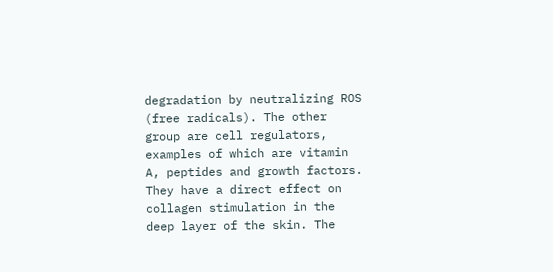degradation by neutralizing ROS (free radicals). The other group are cell regulators, examples of which are vitamin A, peptides and growth factors. They have a direct effect on collagen stimulation in the deep layer of the skin. The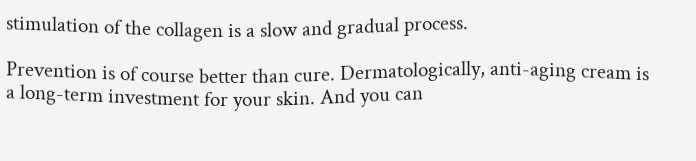stimulation of the collagen is a slow and gradual process.

Prevention is of course better than cure. Dermatologically, anti-aging cream is a long-term investment for your skin. And you can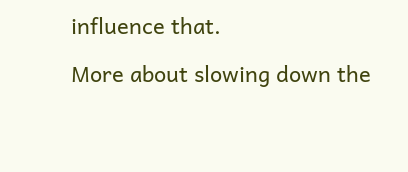influence that.

More about slowing down the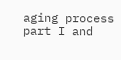aging process part I and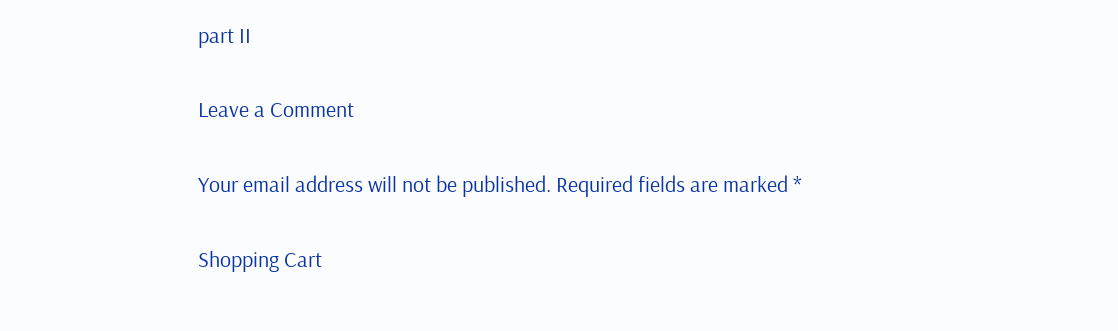part II

Leave a Comment

Your email address will not be published. Required fields are marked *

Shopping Cart